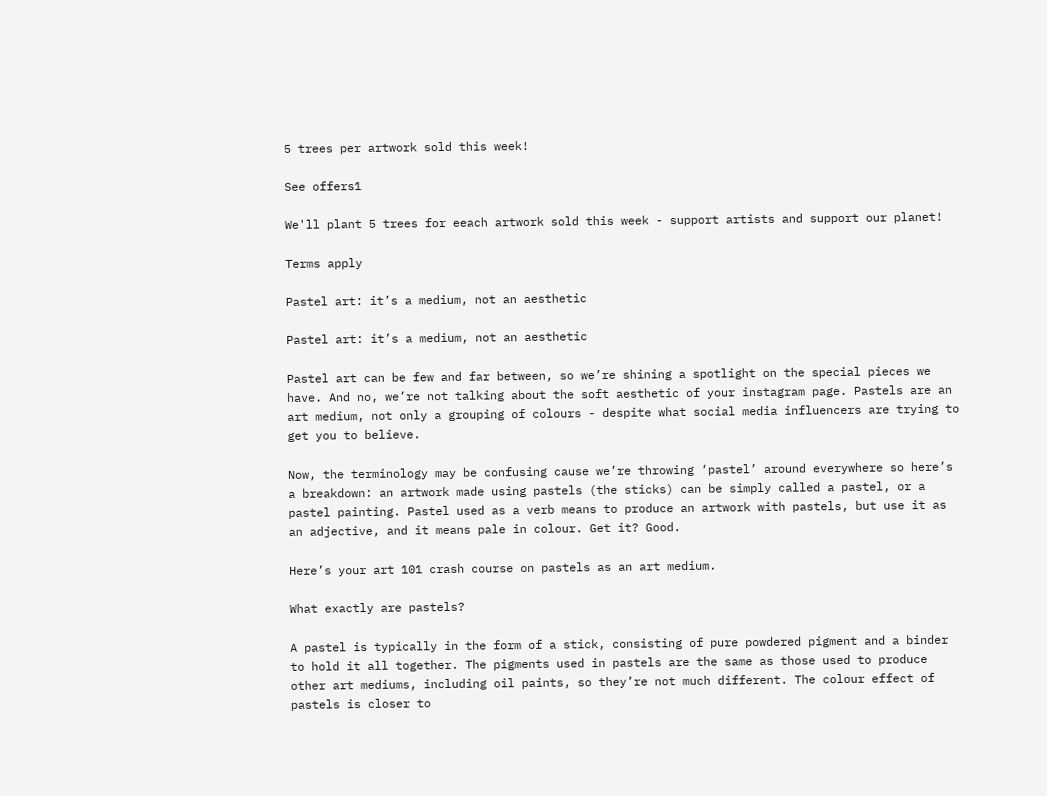5 trees per artwork sold this week!

See offers1

We'll plant 5 trees for eeach artwork sold this week - support artists and support our planet!

Terms apply

Pastel art: it’s a medium, not an aesthetic

Pastel art: it’s a medium, not an aesthetic

Pastel art can be few and far between, so we’re shining a spotlight on the special pieces we have. And no, we’re not talking about the soft aesthetic of your instagram page. Pastels are an art medium, not only a grouping of colours - despite what social media influencers are trying to get you to believe.

Now, the terminology may be confusing cause we’re throwing ‘pastel’ around everywhere so here’s a breakdown: an artwork made using pastels (the sticks) can be simply called a pastel, or a pastel painting. Pastel used as a verb means to produce an artwork with pastels, but use it as an adjective, and it means pale in colour. Get it? Good.

Here’s your art 101 crash course on pastels as an art medium.

What exactly are pastels?

A pastel is typically in the form of a stick, consisting of pure powdered pigment and a binder to hold it all together. The pigments used in pastels are the same as those used to produce other art mediums, including oil paints, so they’re not much different. The colour effect of pastels is closer to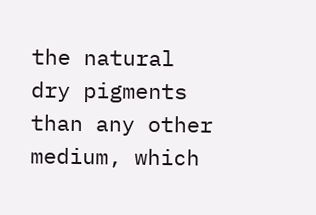the natural dry pigments than any other medium, which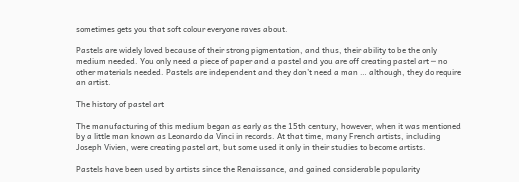sometimes gets you that soft colour everyone raves about.

Pastels are widely loved because of their strong pigmentation, and thus, their ability to be the only medium needed. You only need a piece of paper and a pastel and you are off creating pastel art ─ no other materials needed. Pastels are independent and they don’t need a man … although, they do require an artist.

The history of pastel art

The manufacturing of this medium began as early as the 15th century, however, when it was mentioned by a little man known as Leonardo da Vinci in records. At that time, many French artists, including Joseph Vivien, were creating pastel art, but some used it only in their studies to become artists.

Pastels have been used by artists since the Renaissance, and gained considerable popularity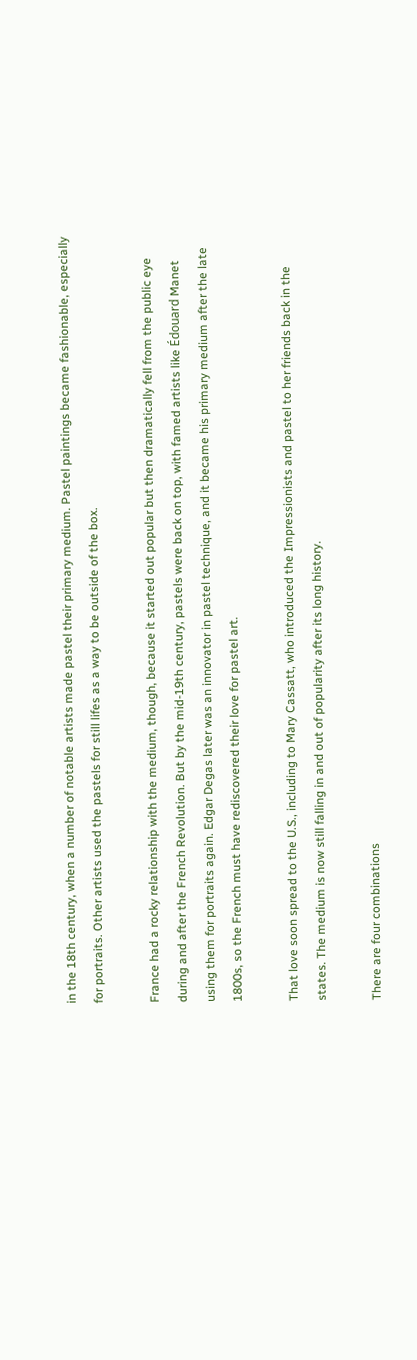in the 18th century, when a number of notable artists made pastel their primary medium. Pastel paintings became fashionable, especially for portraits. Other artists used the pastels for still lifes as a way to be outside of the box.

France had a rocky relationship with the medium, though, because it started out popular but then dramatically fell from the public eye during and after the French Revolution. But by the mid-19th century, pastels were back on top, with famed artists like Édouard Manet using them for portraits again. Edgar Degas later was an innovator in pastel technique, and it became his primary medium after the late 1800s, so the French must have rediscovered their love for pastel art.

That love soon spread to the U.S., including to Mary Cassatt, who introduced the Impressionists and pastel to her friends back in the states. The medium is now still falling in and out of popularity after its long history.

There are four combinations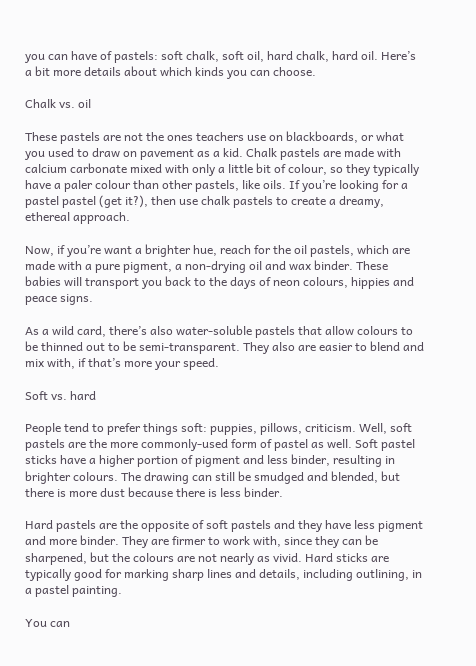you can have of pastels: soft chalk, soft oil, hard chalk, hard oil. Here’s a bit more details about which kinds you can choose.

Chalk vs. oil

These pastels are not the ones teachers use on blackboards, or what you used to draw on pavement as a kid. Chalk pastels are made with calcium carbonate mixed with only a little bit of colour, so they typically have a paler colour than other pastels, like oils. If you’re looking for a pastel pastel (get it?), then use chalk pastels to create a dreamy, ethereal approach.

Now, if you’re want a brighter hue, reach for the oil pastels, which are made with a pure pigment, a non-drying oil and wax binder. These babies will transport you back to the days of neon colours, hippies and peace signs.

As a wild card, there’s also water-soluble pastels that allow colours to be thinned out to be semi-transparent. They also are easier to blend and mix with, if that’s more your speed.

Soft vs. hard

People tend to prefer things soft: puppies, pillows, criticism. Well, soft pastels are the more commonly-used form of pastel as well. Soft pastel sticks have a higher portion of pigment and less binder, resulting in brighter colours. The drawing can still be smudged and blended, but there is more dust because there is less binder.

Hard pastels are the opposite of soft pastels and they have less pigment and more binder. They are firmer to work with, since they can be sharpened, but the colours are not nearly as vivid. Hard sticks are typically good for marking sharp lines and details, including outlining, in a pastel painting.

You can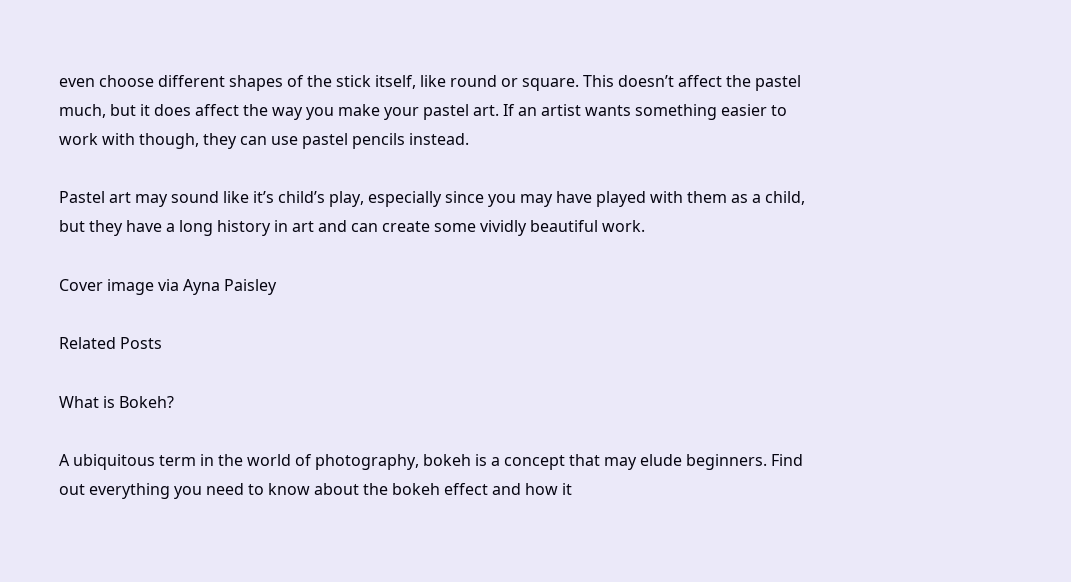even choose different shapes of the stick itself, like round or square. This doesn’t affect the pastel much, but it does affect the way you make your pastel art. If an artist wants something easier to work with though, they can use pastel pencils instead.

Pastel art may sound like it’s child’s play, especially since you may have played with them as a child, but they have a long history in art and can create some vividly beautiful work.

Cover image via Ayna Paisley

Related Posts

What is Bokeh?

A ubiquitous term in the world of photography, bokeh is a concept that may elude beginners. Find out everything you need to know about the bokeh effect and how it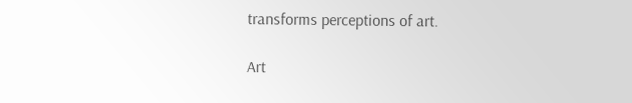transforms perceptions of art.

Art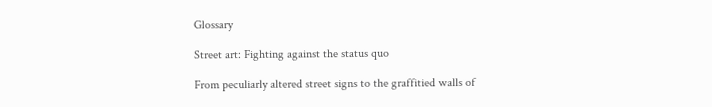Glossary

Street art: Fighting against the status quo

From peculiarly altered street signs to the graffitied walls of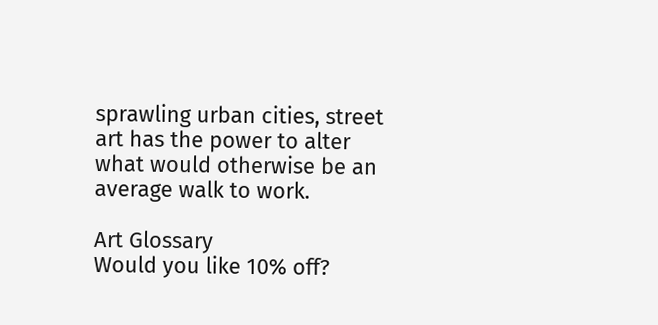sprawling urban cities, street art has the power to alter what would otherwise be an average walk to work.

Art Glossary
Would you like 10% off?